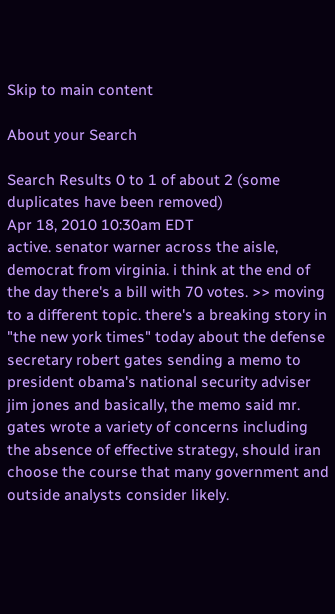Skip to main content

About your Search

Search Results 0 to 1 of about 2 (some duplicates have been removed)
Apr 18, 2010 10:30am EDT
active. senator warner across the aisle, democrat from virginia. i think at the end of the day there's a bill with 70 votes. >> moving to a different topic. there's a breaking story in "the new york times" today about the defense secretary robert gates sending a memo to president obama's national security adviser jim jones and basically, the memo said mr. gates wrote a variety of concerns including the absence of effective strategy, should iran choose the course that many government and outside analysts consider likely.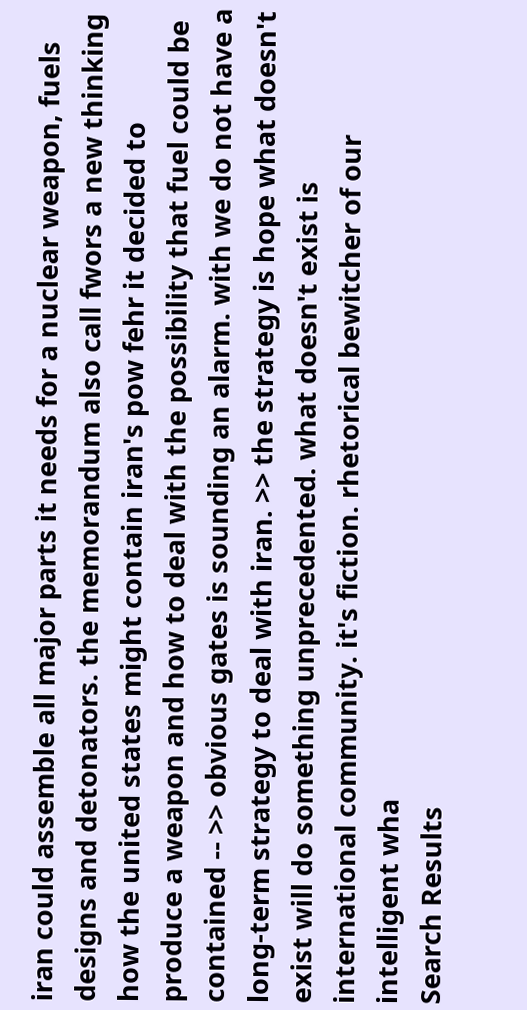iran could assemble all major parts it needs for a nuclear weapon, fuels designs and detonators. the memorandum also call fwors a new thinking how the united states might contain iran's pow fehr it decided to produce a weapon and how to deal with the possibility that fuel could be contained -- >> obvious gates is sounding an alarm. with we do not have a long-term strategy to deal with iran. >> the strategy is hope what doesn't exist will do something unprecedented. what doesn't exist is international community. it's fiction. rhetorical bewitcher of our intelligent wha
Search Results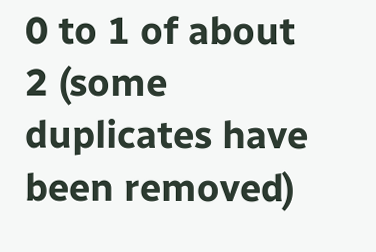0 to 1 of about 2 (some duplicates have been removed)